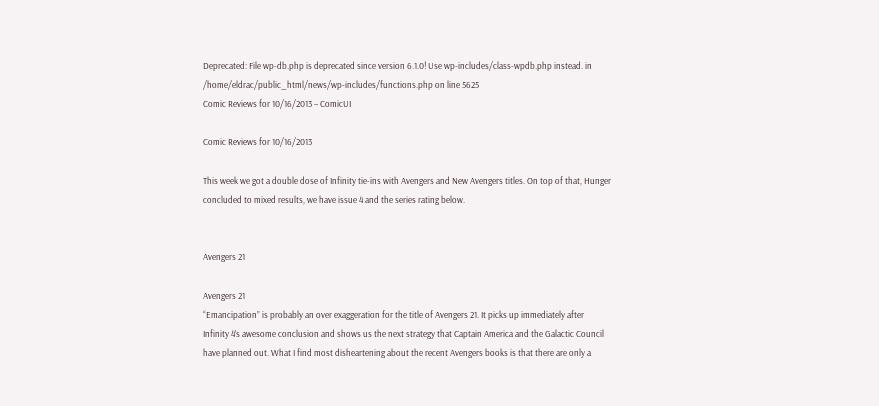Deprecated: File wp-db.php is deprecated since version 6.1.0! Use wp-includes/class-wpdb.php instead. in /home/eldrac/public_html/news/wp-includes/functions.php on line 5625
Comic Reviews for 10/16/2013 – ComicUI

Comic Reviews for 10/16/2013

This week we got a double dose of Infinity tie-ins with Avengers and New Avengers titles. On top of that, Hunger concluded to mixed results, we have issue 4 and the series rating below.


Avengers 21

Avengers 21
“Emancipation” is probably an over exaggeration for the title of Avengers 21. It picks up immediately after Infinity 4’s awesome conclusion and shows us the next strategy that Captain America and the Galactic Council have planned out. What I find most disheartening about the recent Avengers books is that there are only a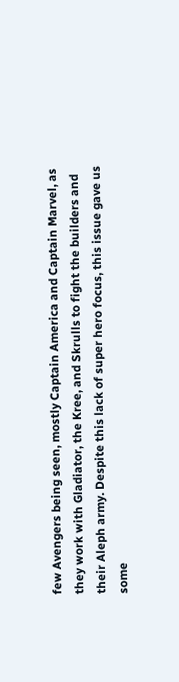few Avengers being seen, mostly Captain America and Captain Marvel, as they work with Gladiator, the Kree, and Skrulls to fight the builders and their Aleph army. Despite this lack of super hero focus, this issue gave us some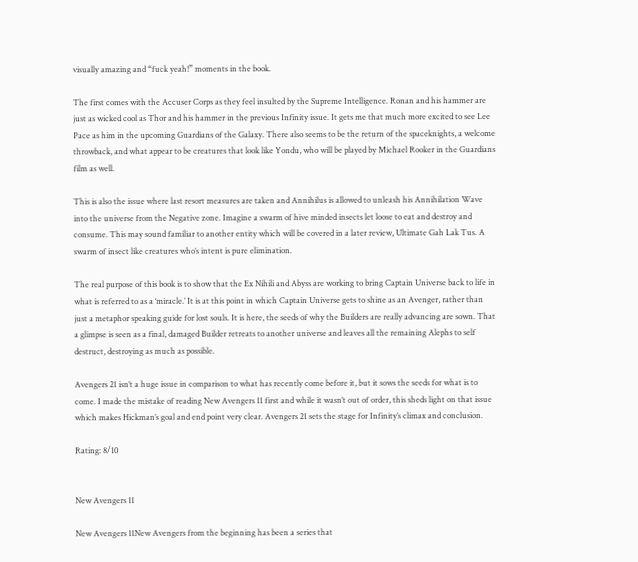visually amazing and “fuck yeah!” moments in the book.

The first comes with the Accuser Corps as they feel insulted by the Supreme Intelligence. Ronan and his hammer are just as wicked cool as Thor and his hammer in the previous Infinity issue. It gets me that much more excited to see Lee Pace as him in the upcoming Guardians of the Galaxy. There also seems to be the return of the spaceknights, a welcome throwback, and what appear to be creatures that look like Yondu, who will be played by Michael Rooker in the Guardians film as well.

This is also the issue where last resort measures are taken and Annihilus is allowed to unleash his Annihilation Wave into the universe from the Negative zone. Imagine a swarm of hive minded insects let loose to eat and destroy and consume. This may sound familiar to another entity which will be covered in a later review, Ultimate Gah Lak Tus. A swarm of insect like creatures who’s intent is pure elimination.

The real purpose of this book is to show that the Ex Nihili and Abyss are working to bring Captain Universe back to life in what is referred to as a ‘miracle.’ It is at this point in which Captain Universe gets to shine as an Avenger, rather than just a metaphor speaking guide for lost souls. It is here, the seeds of why the Builders are really advancing are sown. That a glimpse is seen as a final, damaged Builder retreats to another universe and leaves all the remaining Alephs to self destruct, destroying as much as possible.

Avengers 21 isn’t a huge issue in comparison to what has recently come before it, but it sows the seeds for what is to come. I made the mistake of reading New Avengers 11 first and while it wasn’t out of order, this sheds light on that issue which makes Hickman’s goal and end point very clear. Avengers 21 sets the stage for Infinity’s climax and conclusion.

Rating: 8/10


New Avengers 11

New Avengers 11New Avengers from the beginning has been a series that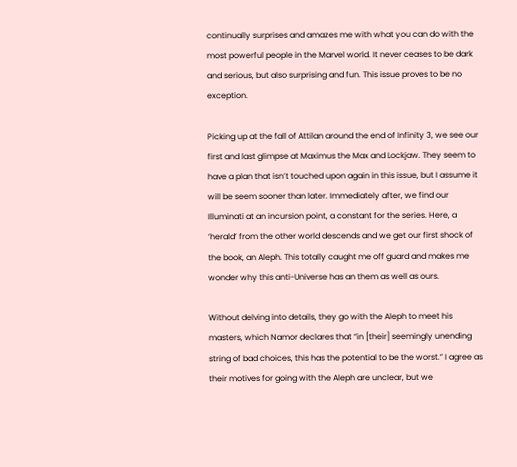continually surprises and amazes me with what you can do with the most powerful people in the Marvel world. It never ceases to be dark and serious, but also surprising and fun. This issue proves to be no exception.

Picking up at the fall of Attilan around the end of Infinity 3, we see our first and last glimpse at Maximus the Max and Lockjaw. They seem to have a plan that isn’t touched upon again in this issue, but I assume it will be seem sooner than later. Immediately after, we find our Illuminati at an incursion point, a constant for the series. Here, a ‘herald’ from the other world descends and we get our first shock of the book, an Aleph. This totally caught me off guard and makes me wonder why this anti-Universe has an them as well as ours.

Without delving into details, they go with the Aleph to meet his masters, which Namor declares that “in [their] seemingly unending string of bad choices, this has the potential to be the worst.” I agree as their motives for going with the Aleph are unclear, but we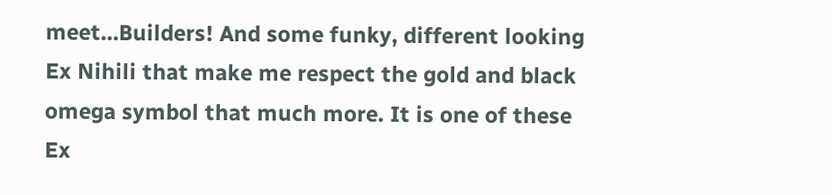meet…Builders! And some funky, different looking Ex Nihili that make me respect the gold and black omega symbol that much more. It is one of these Ex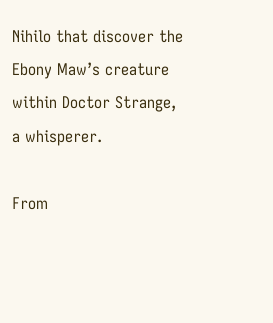Nihilo that discover the Ebony Maw’s creature within Doctor Strange, a whisperer.

From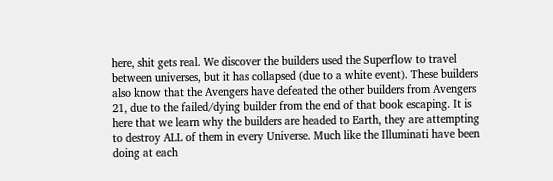here, shit gets real. We discover the builders used the Superflow to travel between universes, but it has collapsed (due to a white event). These builders also know that the Avengers have defeated the other builders from Avengers 21, due to the failed/dying builder from the end of that book escaping. It is here that we learn why the builders are headed to Earth, they are attempting to destroy ALL of them in every Universe. Much like the Illuminati have been doing at each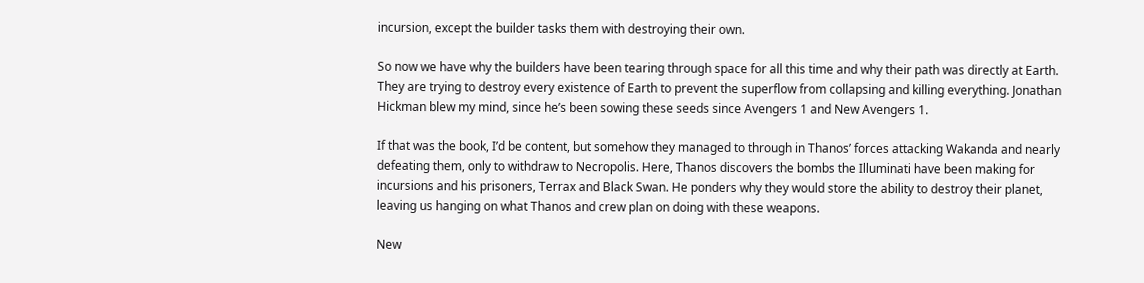incursion, except the builder tasks them with destroying their own.

So now we have why the builders have been tearing through space for all this time and why their path was directly at Earth. They are trying to destroy every existence of Earth to prevent the superflow from collapsing and killing everything. Jonathan Hickman blew my mind, since he’s been sowing these seeds since Avengers 1 and New Avengers 1.

If that was the book, I’d be content, but somehow they managed to through in Thanos’ forces attacking Wakanda and nearly defeating them, only to withdraw to Necropolis. Here, Thanos discovers the bombs the Illuminati have been making for incursions and his prisoners, Terrax and Black Swan. He ponders why they would store the ability to destroy their planet, leaving us hanging on what Thanos and crew plan on doing with these weapons.

New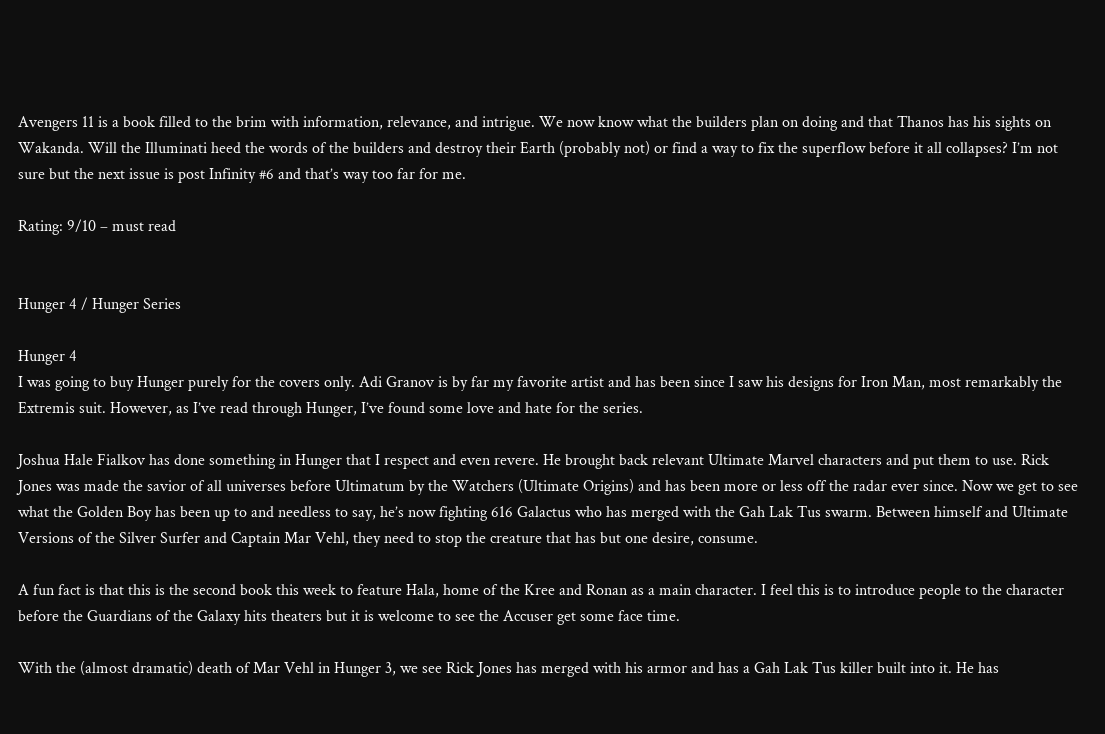Avengers 11 is a book filled to the brim with information, relevance, and intrigue. We now know what the builders plan on doing and that Thanos has his sights on Wakanda. Will the Illuminati heed the words of the builders and destroy their Earth (probably not) or find a way to fix the superflow before it all collapses? I’m not sure but the next issue is post Infinity #6 and that’s way too far for me.

Rating: 9/10 – must read


Hunger 4 / Hunger Series

Hunger 4
I was going to buy Hunger purely for the covers only. Adi Granov is by far my favorite artist and has been since I saw his designs for Iron Man, most remarkably the Extremis suit. However, as I’ve read through Hunger, I’ve found some love and hate for the series.

Joshua Hale Fialkov has done something in Hunger that I respect and even revere. He brought back relevant Ultimate Marvel characters and put them to use. Rick Jones was made the savior of all universes before Ultimatum by the Watchers (Ultimate Origins) and has been more or less off the radar ever since. Now we get to see what the Golden Boy has been up to and needless to say, he’s now fighting 616 Galactus who has merged with the Gah Lak Tus swarm. Between himself and Ultimate Versions of the Silver Surfer and Captain Mar Vehl, they need to stop the creature that has but one desire, consume.

A fun fact is that this is the second book this week to feature Hala, home of the Kree and Ronan as a main character. I feel this is to introduce people to the character before the Guardians of the Galaxy hits theaters but it is welcome to see the Accuser get some face time.

With the (almost dramatic) death of Mar Vehl in Hunger 3, we see Rick Jones has merged with his armor and has a Gah Lak Tus killer built into it. He has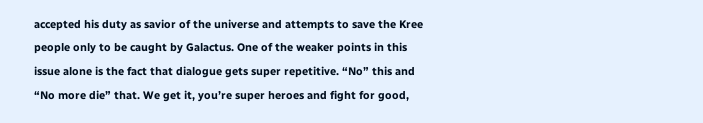accepted his duty as savior of the universe and attempts to save the Kree people only to be caught by Galactus. One of the weaker points in this issue alone is the fact that dialogue gets super repetitive. “No” this and “No more die” that. We get it, you’re super heroes and fight for good,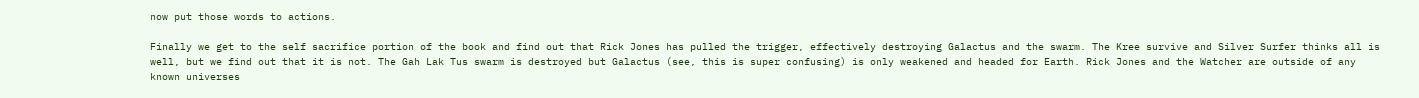now put those words to actions.

Finally we get to the self sacrifice portion of the book and find out that Rick Jones has pulled the trigger, effectively destroying Galactus and the swarm. The Kree survive and Silver Surfer thinks all is well, but we find out that it is not. The Gah Lak Tus swarm is destroyed but Galactus (see, this is super confusing) is only weakened and headed for Earth. Rick Jones and the Watcher are outside of any known universes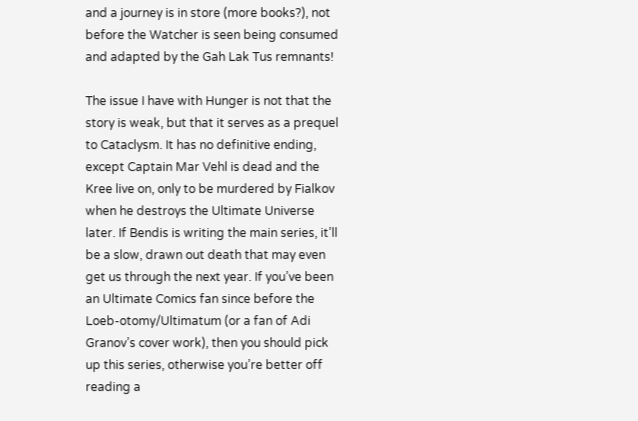and a journey is in store (more books?), not before the Watcher is seen being consumed and adapted by the Gah Lak Tus remnants!

The issue I have with Hunger is not that the story is weak, but that it serves as a prequel to Cataclysm. It has no definitive ending, except Captain Mar Vehl is dead and the Kree live on, only to be murdered by Fialkov when he destroys the Ultimate Universe later. If Bendis is writing the main series, it’ll be a slow, drawn out death that may even get us through the next year. If you’ve been an Ultimate Comics fan since before the Loeb-otomy/Ultimatum (or a fan of Adi Granov’s cover work), then you should pick up this series, otherwise you’re better off reading a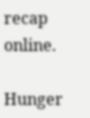recap online.

Hunger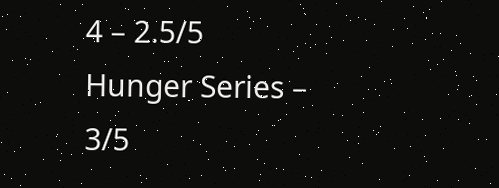4 – 2.5/5
Hunger Series – 3/5